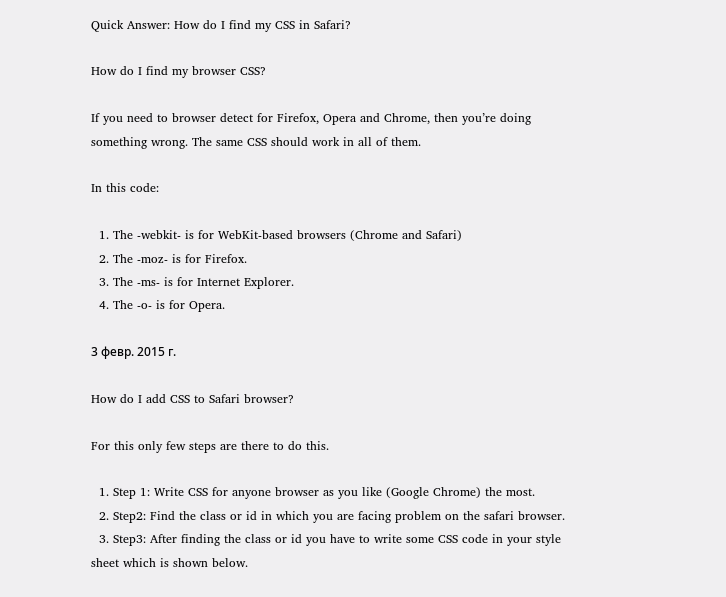Quick Answer: How do I find my CSS in Safari?

How do I find my browser CSS?

If you need to browser detect for Firefox, Opera and Chrome, then you’re doing something wrong. The same CSS should work in all of them.

In this code:

  1. The -webkit- is for WebKit-based browsers (Chrome and Safari)
  2. The -moz- is for Firefox.
  3. The -ms- is for Internet Explorer.
  4. The -o- is for Opera.

3 февр. 2015 г.

How do I add CSS to Safari browser?

For this only few steps are there to do this.

  1. Step 1: Write CSS for anyone browser as you like (Google Chrome) the most.
  2. Step2: Find the class or id in which you are facing problem on the safari browser.
  3. Step3: After finding the class or id you have to write some CSS code in your style sheet which is shown below.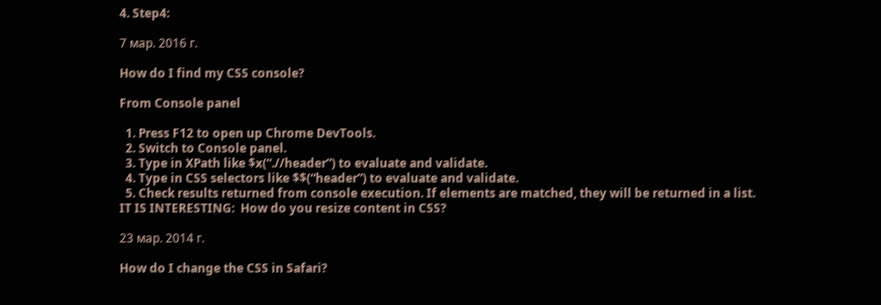4. Step4:

7 мар. 2016 г.

How do I find my CSS console?

From Console panel

  1. Press F12 to open up Chrome DevTools.
  2. Switch to Console panel.
  3. Type in XPath like $x(“.//header”) to evaluate and validate.
  4. Type in CSS selectors like $$(“header”) to evaluate and validate.
  5. Check results returned from console execution. If elements are matched, they will be returned in a list.
IT IS INTERESTING:  How do you resize content in CSS?

23 мар. 2014 г.

How do I change the CSS in Safari?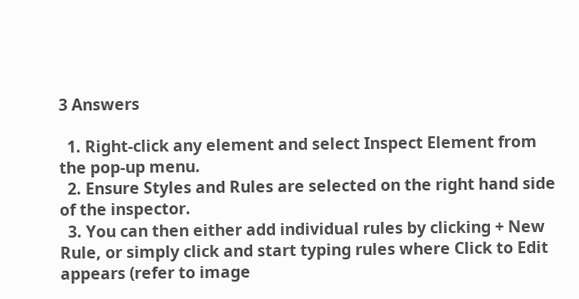3 Answers

  1. Right-click any element and select Inspect Element from the pop-up menu.
  2. Ensure Styles and Rules are selected on the right hand side of the inspector.
  3. You can then either add individual rules by clicking + New Rule, or simply click and start typing rules where Click to Edit appears (refer to image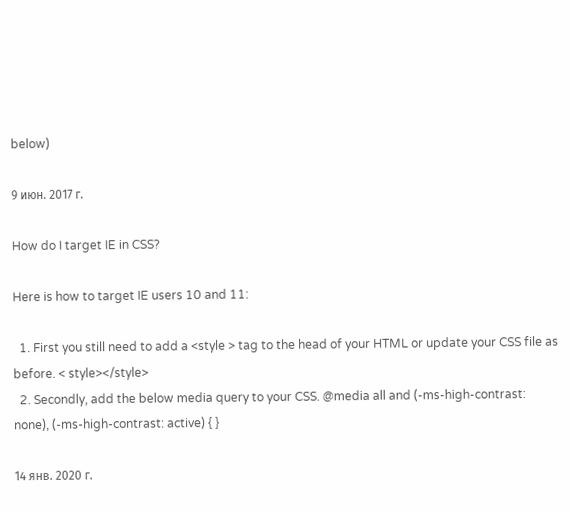below)

9 июн. 2017 г.

How do I target IE in CSS?

Here is how to target IE users 10 and 11:

  1. First you still need to add a <style > tag to the head of your HTML or update your CSS file as before. < style></style>
  2. Secondly, add the below media query to your CSS. @media all and (-ms-high-contrast: none), (-ms-high-contrast: active) { }

14 янв. 2020 г.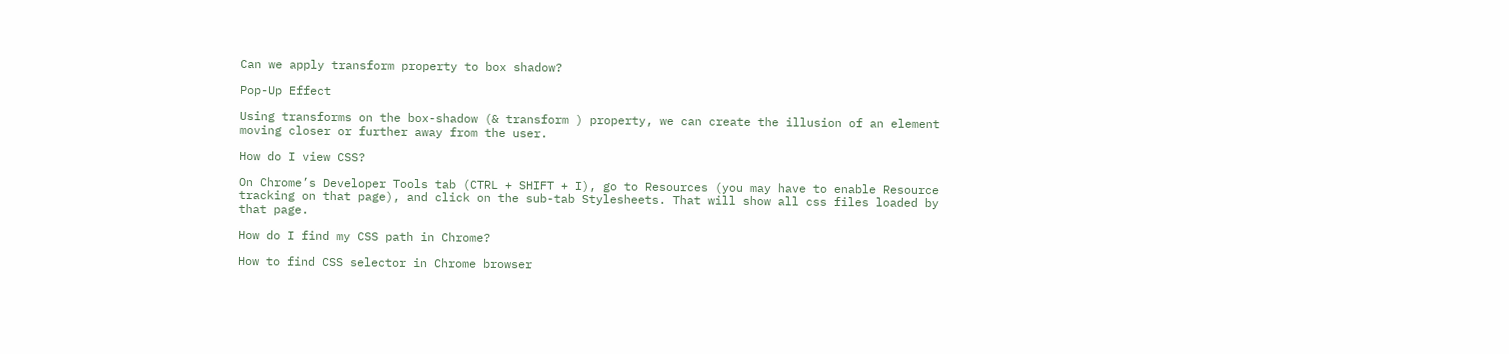Can we apply transform property to box shadow?

Pop-Up Effect

Using transforms on the box-shadow (& transform ) property, we can create the illusion of an element moving closer or further away from the user.

How do I view CSS?

On Chrome’s Developer Tools tab (CTRL + SHIFT + I), go to Resources (you may have to enable Resource tracking on that page), and click on the sub-tab Stylesheets. That will show all css files loaded by that page.

How do I find my CSS path in Chrome?

How to find CSS selector in Chrome browser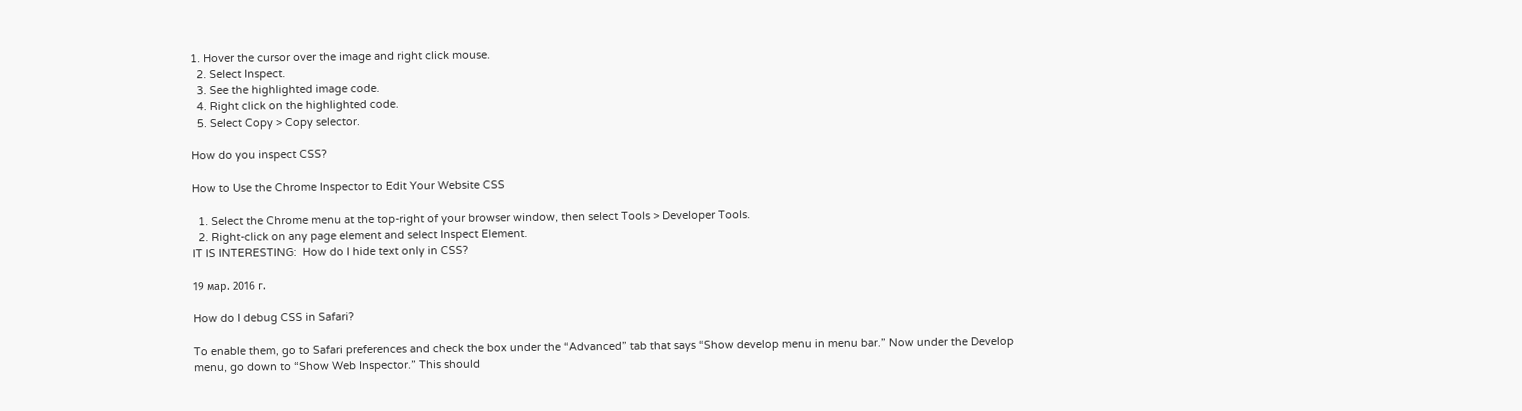1. Hover the cursor over the image and right click mouse.
  2. Select Inspect.
  3. See the highlighted image code.
  4. Right click on the highlighted code.
  5. Select Copy > Copy selector.

How do you inspect CSS?

How to Use the Chrome Inspector to Edit Your Website CSS

  1. Select the Chrome menu at the top-right of your browser window, then select Tools > Developer Tools.
  2. Right-click on any page element and select Inspect Element.
IT IS INTERESTING:  How do I hide text only in CSS?

19 мар. 2016 г.

How do I debug CSS in Safari?

To enable them, go to Safari preferences and check the box under the “Advanced” tab that says “Show develop menu in menu bar.” Now under the Develop menu, go down to “Show Web Inspector.” This should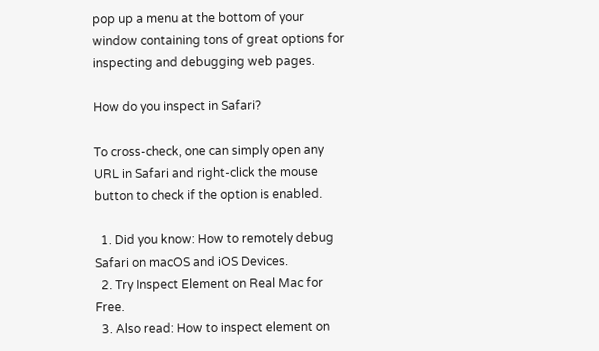pop up a menu at the bottom of your window containing tons of great options for inspecting and debugging web pages.

How do you inspect in Safari?

To cross-check, one can simply open any URL in Safari and right-click the mouse button to check if the option is enabled.

  1. Did you know: How to remotely debug Safari on macOS and iOS Devices.
  2. Try Inspect Element on Real Mac for Free.
  3. Also read: How to inspect element on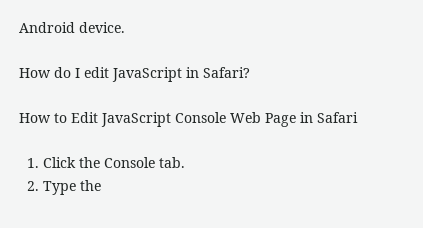Android device.

How do I edit JavaScript in Safari?

How to Edit JavaScript Console Web Page in Safari

  1. Click the Console tab.
  2. Type the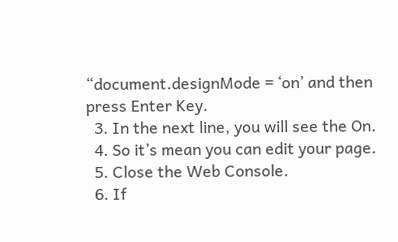“document.designMode = ‘on’ and then press Enter Key.
  3. In the next line, you will see the On.
  4. So it’s mean you can edit your page.
  5. Close the Web Console.
  6. If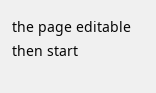the page editable then start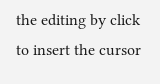the editing by click to insert the cursor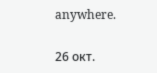anywhere.

26 окт.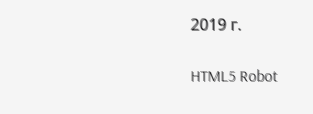2019 г.

HTML5 Robot